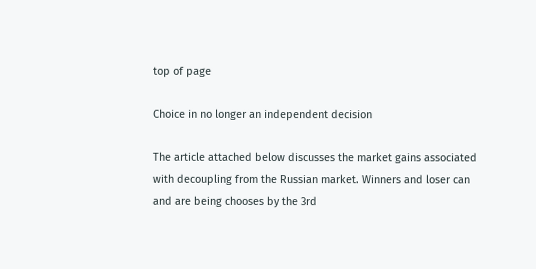top of page

Choice in no longer an independent decision

The article attached below discusses the market gains associated with decoupling from the Russian market. Winners and loser can and are being chooses by the 3rd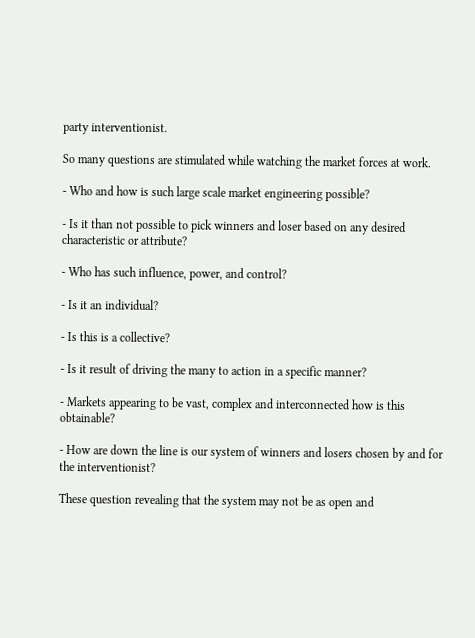party interventionist.

So many questions are stimulated while watching the market forces at work.

- Who and how is such large scale market engineering possible?

- Is it than not possible to pick winners and loser based on any desired characteristic or attribute?

- Who has such influence, power, and control?

- Is it an individual?

- Is this is a collective?

- Is it result of driving the many to action in a specific manner?

- Markets appearing to be vast, complex and interconnected how is this obtainable?

- How are down the line is our system of winners and losers chosen by and for the interventionist?

These question revealing that the system may not be as open and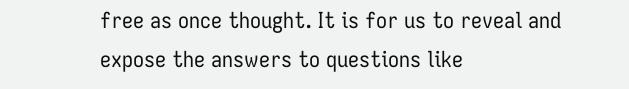free as once thought. It is for us to reveal and expose the answers to questions like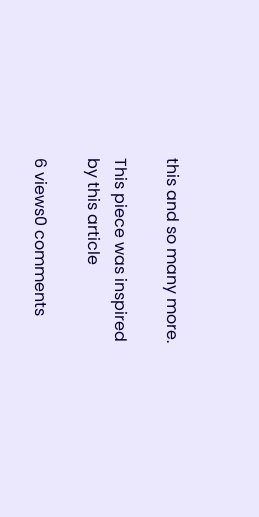this and so many more.

This piece was inspired by this article

6 views0 comments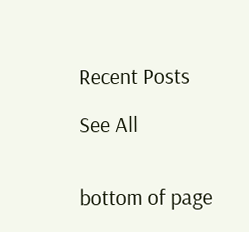Recent Posts

See All


bottom of page